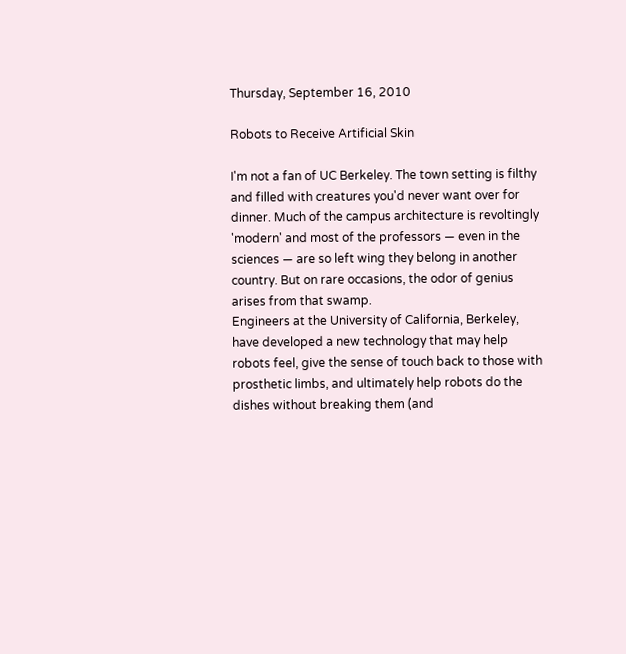Thursday, September 16, 2010

Robots to Receive Artificial Skin

I'm not a fan of UC Berkeley. The town setting is filthy and filled with creatures you'd never want over for dinner. Much of the campus architecture is revoltingly 'modern' and most of the professors — even in the sciences — are so left wing they belong in another country. But on rare occasions, the odor of genius arises from that swamp.
Engineers at the University of California, Berkeley, have developed a new technology that may help robots feel, give the sense of touch back to those with prosthetic limbs, and ultimately help robots do the dishes without breaking them (and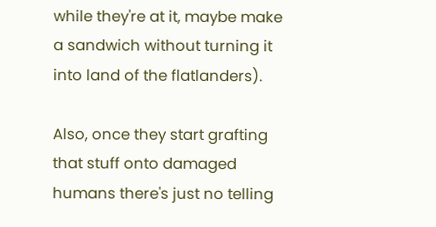while they're at it, maybe make a sandwich without turning it into land of the flatlanders).

Also, once they start grafting that stuff onto damaged humans there's just no telling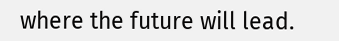where the future will lead.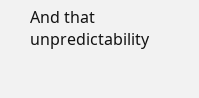And that unpredictability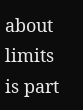about limits is part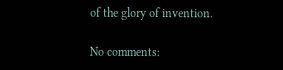of the glory of invention.

No comments: